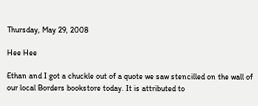Thursday, May 29, 2008

Hee Hee

Ethan and I got a chuckle out of a quote we saw stencilled on the wall of our local Borders bookstore today. It is attributed to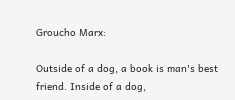Groucho Marx:

Outside of a dog, a book is man's best friend. Inside of a dog,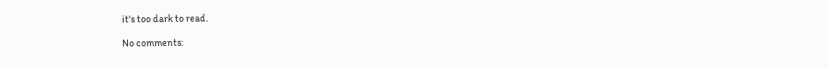it's too dark to read.

No comments: